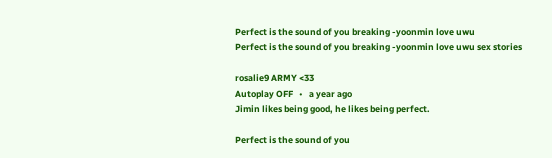Perfect is the sound of you breaking -yoonmin love uwu
Perfect is the sound of you breaking -yoonmin love uwu sex stories

rosalie9 ARMY <33
Autoplay OFF   •   a year ago
Jimin likes being good, he likes being perfect.

Perfect is the sound of you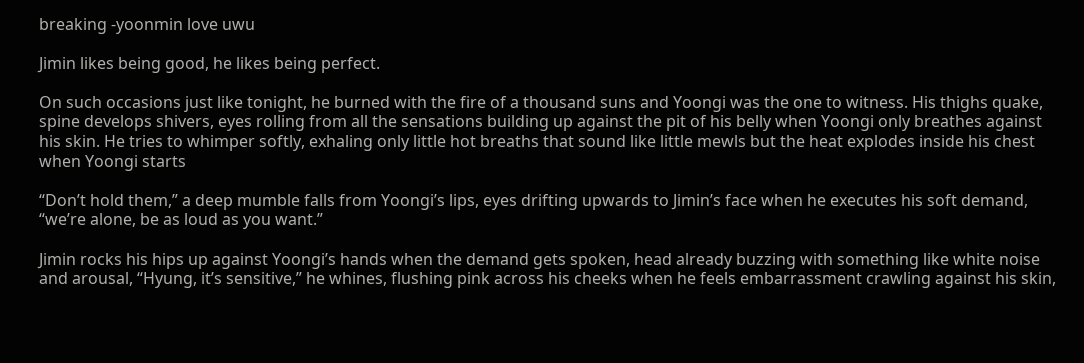breaking -yoonmin love uwu

Jimin likes being good, he likes being perfect.

On such occasions just like tonight, he burned with the fire of a thousand suns and Yoongi was the one to witness. His thighs quake, spine develops shivers, eyes rolling from all the sensations building up against the pit of his belly when Yoongi only breathes against his skin. He tries to whimper softly, exhaling only little hot breaths that sound like little mewls but the heat explodes inside his chest when Yoongi starts

“Don’t hold them,” a deep mumble falls from Yoongi’s lips, eyes drifting upwards to Jimin’s face when he executes his soft demand, “we’re alone, be as loud as you want.”

Jimin rocks his hips up against Yoongi’s hands when the demand gets spoken, head already buzzing with something like white noise and arousal, “Hyung, it’s sensitive,” he whines, flushing pink across his cheeks when he feels embarrassment crawling against his skin,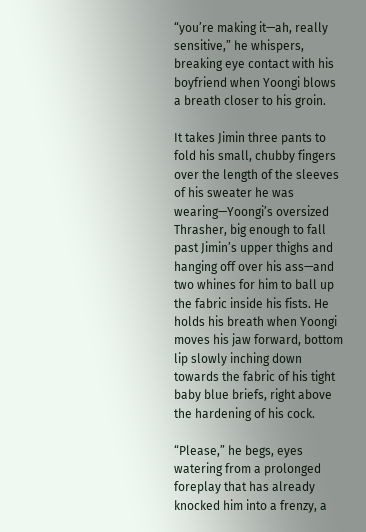“you’re making it—ah, really sensitive,” he whispers, breaking eye contact with his boyfriend when Yoongi blows a breath closer to his groin.

It takes Jimin three pants to fold his small, chubby fingers over the length of the sleeves of his sweater he was wearing—Yoongi’s oversized Thrasher, big enough to fall past Jimin’s upper thighs and hanging off over his ass—and two whines for him to ball up the fabric inside his fists. He holds his breath when Yoongi moves his jaw forward, bottom lip slowly inching down towards the fabric of his tight baby blue briefs, right above the hardening of his cock.

“Please,” he begs, eyes watering from a prolonged foreplay that has already knocked him into a frenzy, a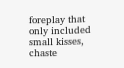foreplay that only included small kisses, chaste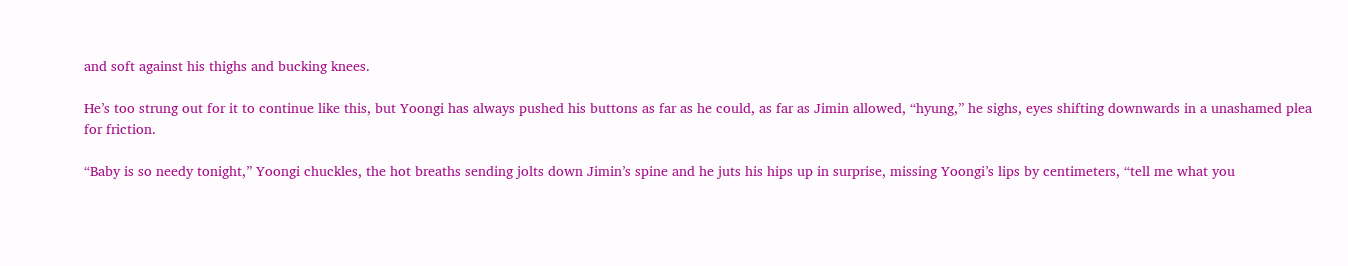and soft against his thighs and bucking knees.

He’s too strung out for it to continue like this, but Yoongi has always pushed his buttons as far as he could, as far as Jimin allowed, “hyung,” he sighs, eyes shifting downwards in a unashamed plea for friction.

“Baby is so needy tonight,” Yoongi chuckles, the hot breaths sending jolts down Jimin’s spine and he juts his hips up in surprise, missing Yoongi’s lips by centimeters, “tell me what you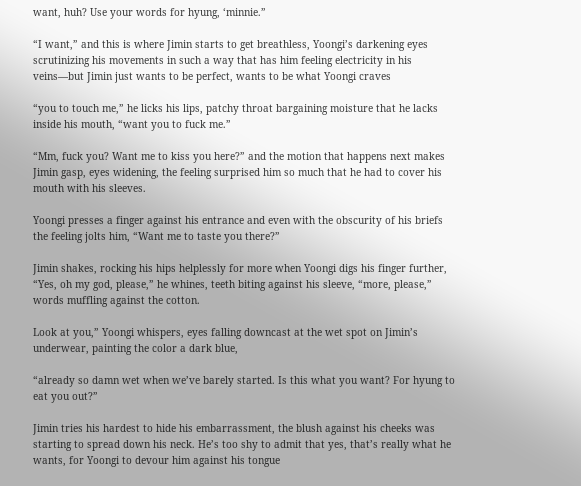want, huh? Use your words for hyung, ‘minnie.”

“I want,” and this is where Jimin starts to get breathless, Yoongi’s darkening eyes scrutinizing his movements in such a way that has him feeling electricity in his veins—but Jimin just wants to be perfect, wants to be what Yoongi craves

“you to touch me,” he licks his lips, patchy throat bargaining moisture that he lacks inside his mouth, “want you to fuck me.”

“Mm, fuck you? Want me to kiss you here?” and the motion that happens next makes Jimin gasp, eyes widening, the feeling surprised him so much that he had to cover his mouth with his sleeves.

Yoongi presses a finger against his entrance and even with the obscurity of his briefs the feeling jolts him, “Want me to taste you there?”

Jimin shakes, rocking his hips helplessly for more when Yoongi digs his finger further, “Yes, oh my god, please,” he whines, teeth biting against his sleeve, “more, please,” words muffling against the cotton.

Look at you,” Yoongi whispers, eyes falling downcast at the wet spot on Jimin’s underwear, painting the color a dark blue,

“already so damn wet when we’ve barely started. Is this what you want? For hyung to eat you out?”

Jimin tries his hardest to hide his embarrassment, the blush against his cheeks was starting to spread down his neck. He’s too shy to admit that yes, that’s really what he wants, for Yoongi to devour him against his tongue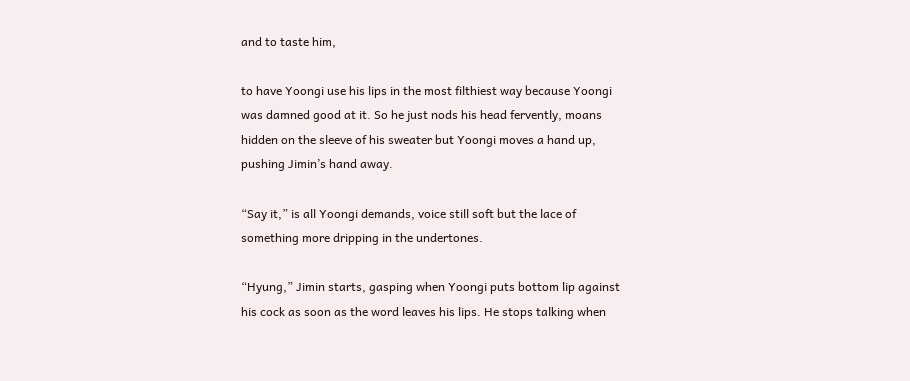and to taste him,

to have Yoongi use his lips in the most filthiest way because Yoongi was damned good at it. So he just nods his head fervently, moans hidden on the sleeve of his sweater but Yoongi moves a hand up, pushing Jimin’s hand away.

“Say it,” is all Yoongi demands, voice still soft but the lace of something more dripping in the undertones.

“Hyung,” Jimin starts, gasping when Yoongi puts bottom lip against his cock as soon as the word leaves his lips. He stops talking when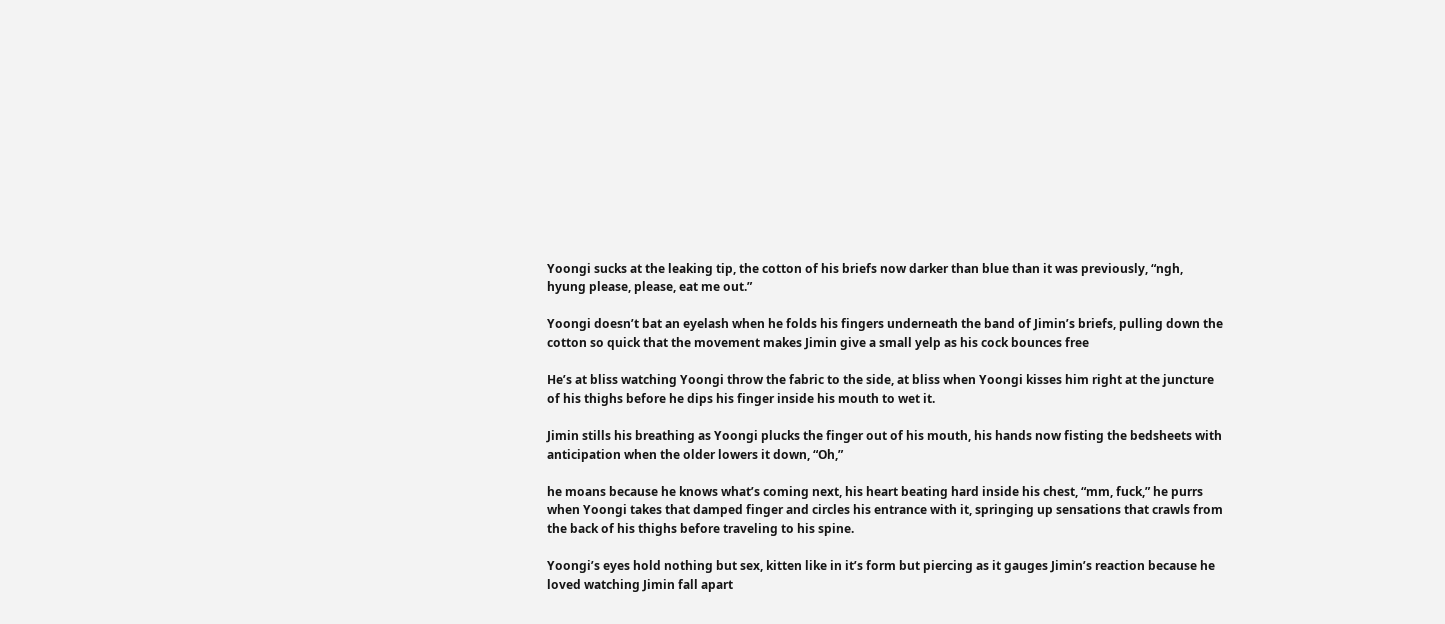Yoongi sucks at the leaking tip, the cotton of his briefs now darker than blue than it was previously, “ngh, hyung please, please, eat me out.”

Yoongi doesn’t bat an eyelash when he folds his fingers underneath the band of Jimin’s briefs, pulling down the cotton so quick that the movement makes Jimin give a small yelp as his cock bounces free

He’s at bliss watching Yoongi throw the fabric to the side, at bliss when Yoongi kisses him right at the juncture of his thighs before he dips his finger inside his mouth to wet it.

Jimin stills his breathing as Yoongi plucks the finger out of his mouth, his hands now fisting the bedsheets with anticipation when the older lowers it down, “Oh,”

he moans because he knows what’s coming next, his heart beating hard inside his chest, “mm, fuck,” he purrs when Yoongi takes that damped finger and circles his entrance with it, springing up sensations that crawls from the back of his thighs before traveling to his spine.

Yoongi’s eyes hold nothing but sex, kitten like in it’s form but piercing as it gauges Jimin’s reaction because he loved watching Jimin fall apart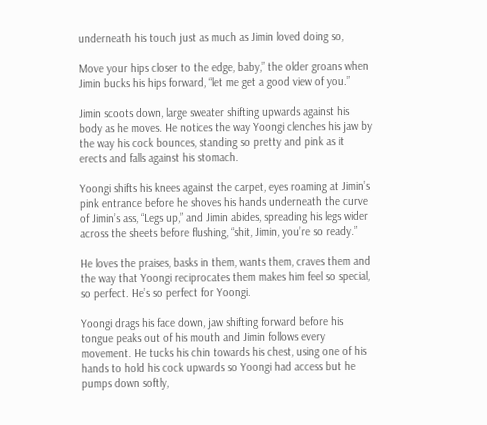underneath his touch just as much as Jimin loved doing so,

Move your hips closer to the edge, baby,” the older groans when Jimin bucks his hips forward, “let me get a good view of you.”

Jimin scoots down, large sweater shifting upwards against his body as he moves. He notices the way Yoongi clenches his jaw by the way his cock bounces, standing so pretty and pink as it erects and falls against his stomach.

Yoongi shifts his knees against the carpet, eyes roaming at Jimin’s pink entrance before he shoves his hands underneath the curve of Jimin’s ass, “Legs up,” and Jimin abides, spreading his legs wider across the sheets before flushing, “shit, Jimin, you’re so ready.”

He loves the praises, basks in them, wants them, craves them and the way that Yoongi reciprocates them makes him feel so special, so perfect. He’s so perfect for Yoongi.

Yoongi drags his face down, jaw shifting forward before his tongue peaks out of his mouth and Jimin follows every movement. He tucks his chin towards his chest, using one of his hands to hold his cock upwards so Yoongi had access but he pumps down softly,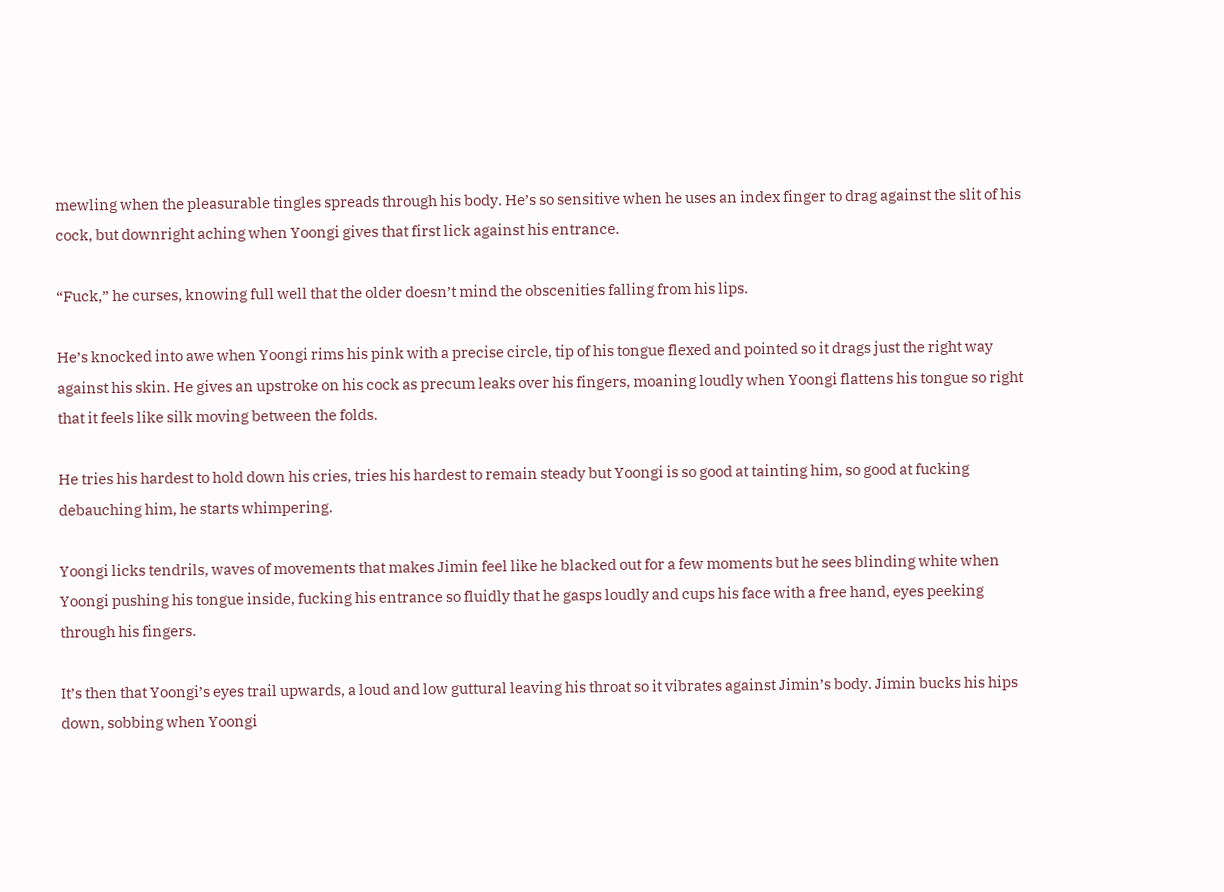mewling when the pleasurable tingles spreads through his body. He’s so sensitive when he uses an index finger to drag against the slit of his cock, but downright aching when Yoongi gives that first lick against his entrance.

“Fuck,” he curses, knowing full well that the older doesn’t mind the obscenities falling from his lips.

He’s knocked into awe when Yoongi rims his pink with a precise circle, tip of his tongue flexed and pointed so it drags just the right way against his skin. He gives an upstroke on his cock as precum leaks over his fingers, moaning loudly when Yoongi flattens his tongue so right that it feels like silk moving between the folds.

He tries his hardest to hold down his cries, tries his hardest to remain steady but Yoongi is so good at tainting him, so good at fucking debauching him, he starts whimpering.

Yoongi licks tendrils, waves of movements that makes Jimin feel like he blacked out for a few moments but he sees blinding white when Yoongi pushing his tongue inside, fucking his entrance so fluidly that he gasps loudly and cups his face with a free hand, eyes peeking through his fingers.

It’s then that Yoongi’s eyes trail upwards, a loud and low guttural leaving his throat so it vibrates against Jimin’s body. Jimin bucks his hips down, sobbing when Yoongi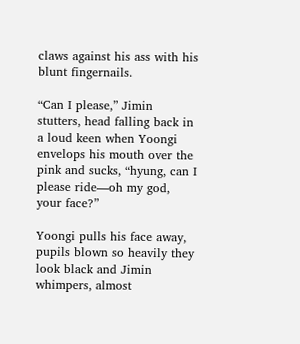claws against his ass with his blunt fingernails.

“Can I please,” Jimin stutters, head falling back in a loud keen when Yoongi envelops his mouth over the pink and sucks, “hyung, can I please ride—oh my god, your face?”

Yoongi pulls his face away, pupils blown so heavily they look black and Jimin whimpers, almost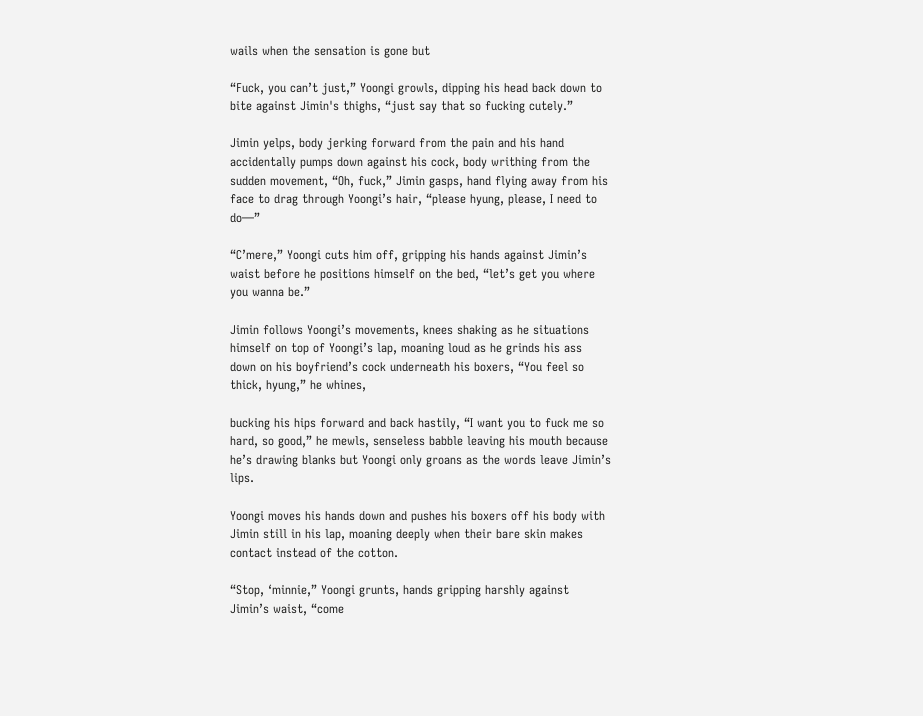wails when the sensation is gone but

“Fuck, you can’t just,” Yoongi growls, dipping his head back down to bite against Jimin's thighs, “just say that so fucking cutely.”

Jimin yelps, body jerking forward from the pain and his hand accidentally pumps down against his cock, body writhing from the sudden movement, “Oh, fuck,” Jimin gasps, hand flying away from his face to drag through Yoongi’s hair, “please hyung, please, I need to do—”

“C’mere,” Yoongi cuts him off, gripping his hands against Jimin’s waist before he positions himself on the bed, “let’s get you where you wanna be.”

Jimin follows Yoongi’s movements, knees shaking as he situations himself on top of Yoongi’s lap, moaning loud as he grinds his ass down on his boyfriend’s cock underneath his boxers, “You feel so thick, hyung,” he whines,

bucking his hips forward and back hastily, “I want you to fuck me so hard, so good,” he mewls, senseless babble leaving his mouth because he’s drawing blanks but Yoongi only groans as the words leave Jimin’s lips.

Yoongi moves his hands down and pushes his boxers off his body with Jimin still in his lap, moaning deeply when their bare skin makes contact instead of the cotton.

“Stop, ‘minnie,” Yoongi grunts, hands gripping harshly against Jimin’s waist, “come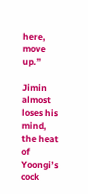here, move up.”

Jimin almost loses his mind, the heat of Yoongi’s cock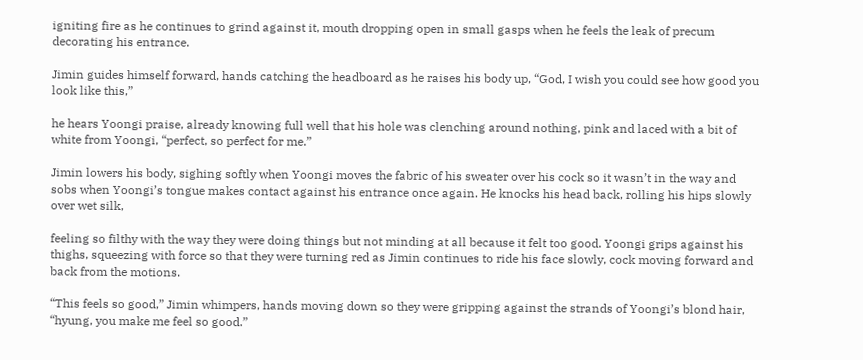igniting fire as he continues to grind against it, mouth dropping open in small gasps when he feels the leak of precum decorating his entrance.

Jimin guides himself forward, hands catching the headboard as he raises his body up, “God, I wish you could see how good you look like this,”

he hears Yoongi praise, already knowing full well that his hole was clenching around nothing, pink and laced with a bit of white from Yoongi, “perfect, so perfect for me.”

Jimin lowers his body, sighing softly when Yoongi moves the fabric of his sweater over his cock so it wasn’t in the way and sobs when Yoongi’s tongue makes contact against his entrance once again. He knocks his head back, rolling his hips slowly over wet silk,

feeling so filthy with the way they were doing things but not minding at all because it felt too good. Yoongi grips against his thighs, squeezing with force so that they were turning red as Jimin continues to ride his face slowly, cock moving forward and back from the motions.

“This feels so good,” Jimin whimpers, hands moving down so they were gripping against the strands of Yoongi’s blond hair, “hyung, you make me feel so good.”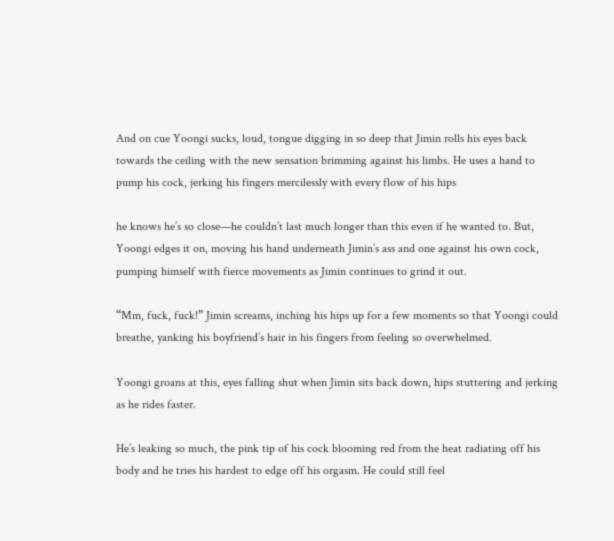And on cue Yoongi sucks, loud, tongue digging in so deep that Jimin rolls his eyes back towards the ceiling with the new sensation brimming against his limbs. He uses a hand to pump his cock, jerking his fingers mercilessly with every flow of his hips

he knows he’s so close—he couldn’t last much longer than this even if he wanted to. But, Yoongi edges it on, moving his hand underneath Jimin’s ass and one against his own cock, pumping himself with fierce movements as Jimin continues to grind it out.

“Mm, fuck, fuck!” Jimin screams, inching his hips up for a few moments so that Yoongi could breathe, yanking his boyfriend’s hair in his fingers from feeling so overwhelmed.

Yoongi groans at this, eyes falling shut when Jimin sits back down, hips stuttering and jerking as he rides faster.

He’s leaking so much, the pink tip of his cock blooming red from the heat radiating off his body and he tries his hardest to edge off his orgasm. He could still feel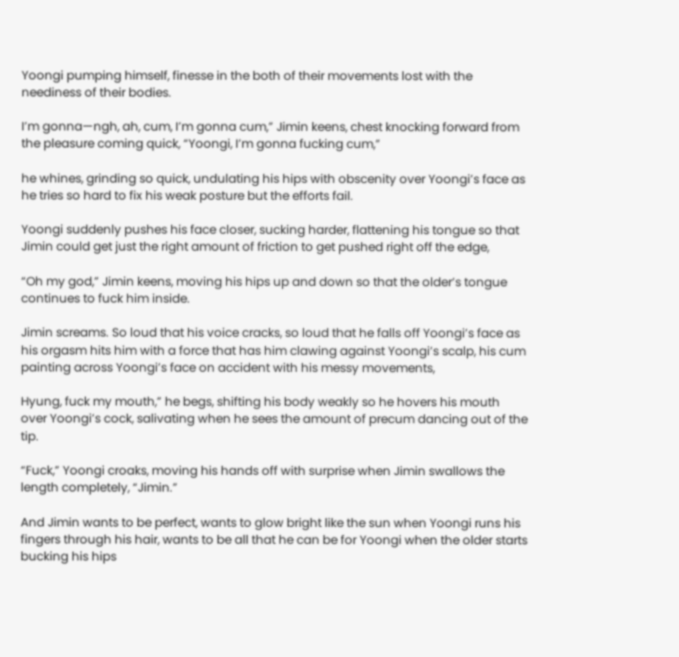Yoongi pumping himself, finesse in the both of their movements lost with the neediness of their bodies.

I’m gonna—ngh, ah, cum, I’m gonna cum,” Jimin keens, chest knocking forward from the pleasure coming quick, “Yoongi, I’m gonna fucking cum,”

he whines, grinding so quick, undulating his hips with obscenity over Yoongi’s face as he tries so hard to fix his weak posture but the efforts fail.

Yoongi suddenly pushes his face closer, sucking harder, flattening his tongue so that Jimin could get just the right amount of friction to get pushed right off the edge,

“Oh my god,” Jimin keens, moving his hips up and down so that the older’s tongue continues to fuck him inside.

Jimin screams. So loud that his voice cracks, so loud that he falls off Yoongi’s face as his orgasm hits him with a force that has him clawing against Yoongi’s scalp, his cum painting across Yoongi’s face on accident with his messy movements,

Hyung, fuck my mouth,” he begs, shifting his body weakly so he hovers his mouth over Yoongi’s cock, salivating when he sees the amount of precum dancing out of the tip.

“Fuck,” Yoongi croaks, moving his hands off with surprise when Jimin swallows the length completely, “Jimin.”

And Jimin wants to be perfect, wants to glow bright like the sun when Yoongi runs his fingers through his hair, wants to be all that he can be for Yoongi when the older starts bucking his hips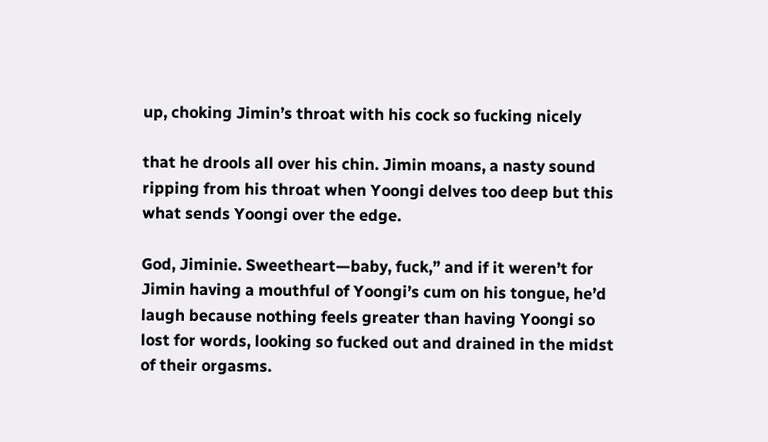up, choking Jimin’s throat with his cock so fucking nicely

that he drools all over his chin. Jimin moans, a nasty sound ripping from his throat when Yoongi delves too deep but this what sends Yoongi over the edge.

God, Jiminie. Sweetheart—baby, fuck,” and if it weren’t for Jimin having a mouthful of Yoongi’s cum on his tongue, he’d laugh because nothing feels greater than having Yoongi so lost for words, looking so fucked out and drained in the midst of their orgasms.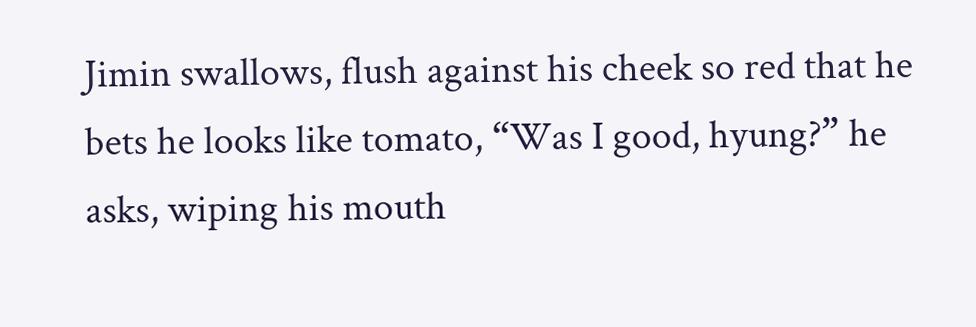Jimin swallows, flush against his cheek so red that he bets he looks like tomato, “Was I good, hyung?” he asks, wiping his mouth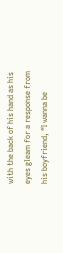with the back of his hand as his eyes gleam for a response from his boyfriend, “I wanna be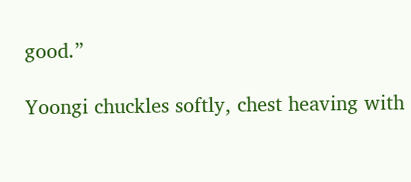good.”

Yoongi chuckles softly, chest heaving with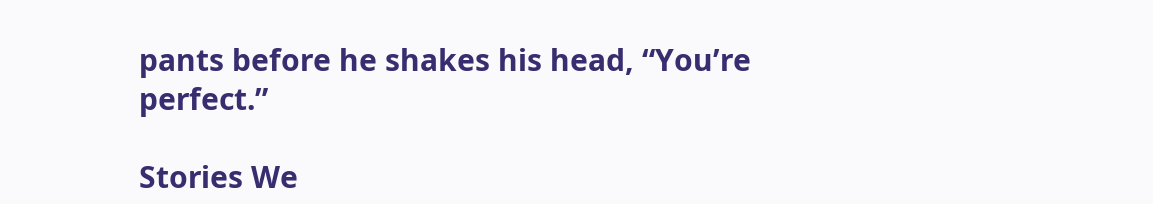pants before he shakes his head, “You’re perfect.”

Stories We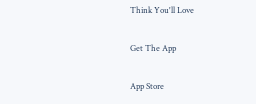Think You'll Love

Get The App

App Store